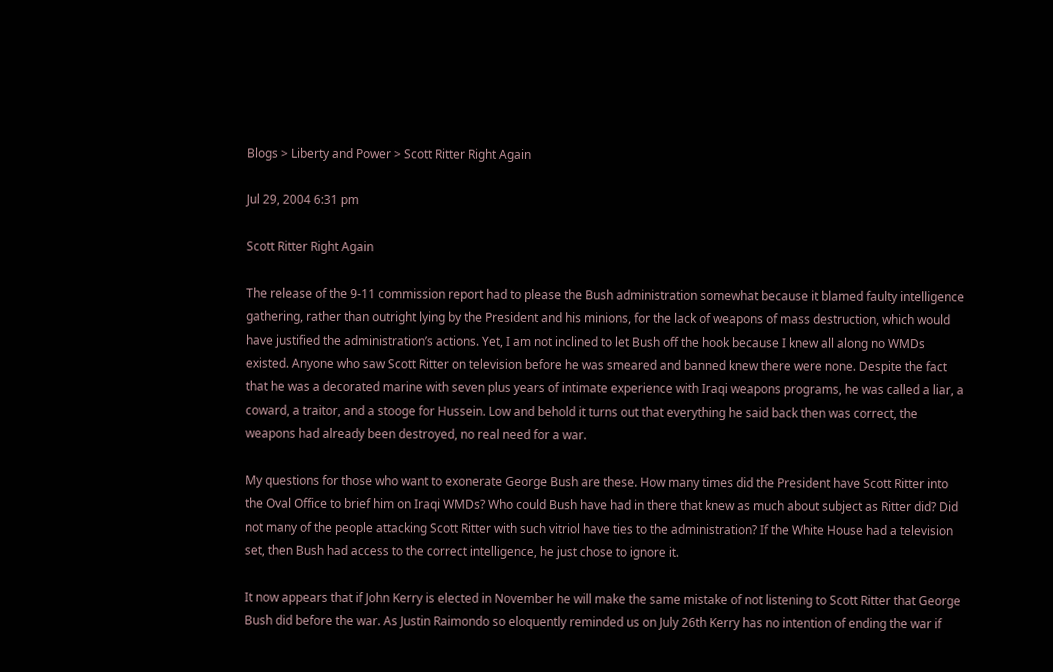Blogs > Liberty and Power > Scott Ritter Right Again

Jul 29, 2004 6:31 pm

Scott Ritter Right Again

The release of the 9-11 commission report had to please the Bush administration somewhat because it blamed faulty intelligence gathering, rather than outright lying by the President and his minions, for the lack of weapons of mass destruction, which would have justified the administration’s actions. Yet, I am not inclined to let Bush off the hook because I knew all along no WMDs existed. Anyone who saw Scott Ritter on television before he was smeared and banned knew there were none. Despite the fact that he was a decorated marine with seven plus years of intimate experience with Iraqi weapons programs, he was called a liar, a coward, a traitor, and a stooge for Hussein. Low and behold it turns out that everything he said back then was correct, the weapons had already been destroyed, no real need for a war.

My questions for those who want to exonerate George Bush are these. How many times did the President have Scott Ritter into the Oval Office to brief him on Iraqi WMDs? Who could Bush have had in there that knew as much about subject as Ritter did? Did not many of the people attacking Scott Ritter with such vitriol have ties to the administration? If the White House had a television set, then Bush had access to the correct intelligence, he just chose to ignore it.

It now appears that if John Kerry is elected in November he will make the same mistake of not listening to Scott Ritter that George Bush did before the war. As Justin Raimondo so eloquently reminded us on July 26th Kerry has no intention of ending the war if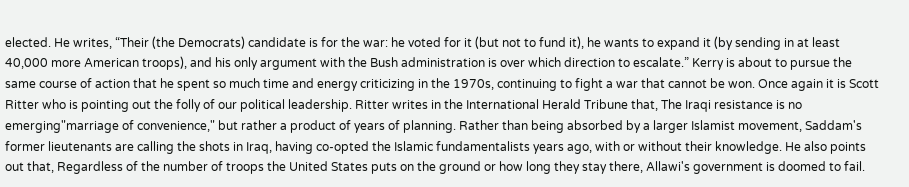elected. He writes, “Their (the Democrats) candidate is for the war: he voted for it (but not to fund it), he wants to expand it (by sending in at least 40,000 more American troops), and his only argument with the Bush administration is over which direction to escalate.” Kerry is about to pursue the same course of action that he spent so much time and energy criticizing in the 1970s, continuing to fight a war that cannot be won. Once again it is Scott Ritter who is pointing out the folly of our political leadership. Ritter writes in the International Herald Tribune that, The Iraqi resistance is no emerging"marriage of convenience," but rather a product of years of planning. Rather than being absorbed by a larger Islamist movement, Saddam's former lieutenants are calling the shots in Iraq, having co-opted the Islamic fundamentalists years ago, with or without their knowledge. He also points out that, Regardless of the number of troops the United States puts on the ground or how long they stay there, Allawi's government is doomed to fail.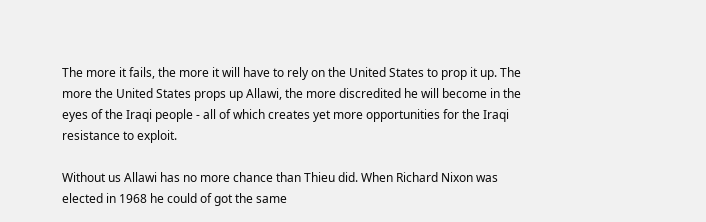The more it fails, the more it will have to rely on the United States to prop it up. The more the United States props up Allawi, the more discredited he will become in the eyes of the Iraqi people - all of which creates yet more opportunities for the Iraqi resistance to exploit.

Without us Allawi has no more chance than Thieu did. When Richard Nixon was elected in 1968 he could of got the same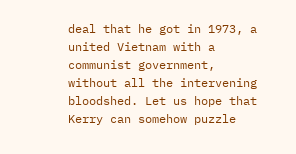deal that he got in 1973, a united Vietnam with a communist government, without all the intervening bloodshed. Let us hope that Kerry can somehow puzzle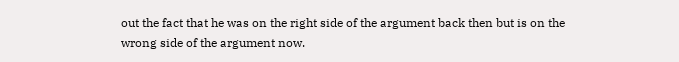out the fact that he was on the right side of the argument back then but is on the wrong side of the argument now.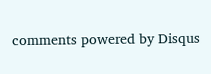comments powered by Disqus